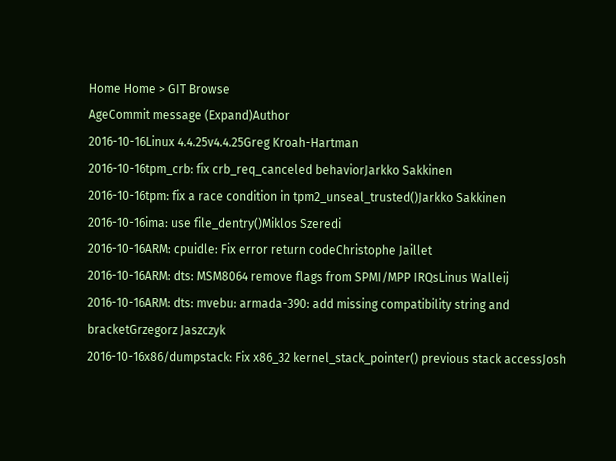Home Home > GIT Browse
AgeCommit message (Expand)Author
2016-10-16Linux 4.4.25v4.4.25Greg Kroah-Hartman
2016-10-16tpm_crb: fix crb_req_canceled behaviorJarkko Sakkinen
2016-10-16tpm: fix a race condition in tpm2_unseal_trusted()Jarkko Sakkinen
2016-10-16ima: use file_dentry()Miklos Szeredi
2016-10-16ARM: cpuidle: Fix error return codeChristophe Jaillet
2016-10-16ARM: dts: MSM8064 remove flags from SPMI/MPP IRQsLinus Walleij
2016-10-16ARM: dts: mvebu: armada-390: add missing compatibility string and bracketGrzegorz Jaszczyk
2016-10-16x86/dumpstack: Fix x86_32 kernel_stack_pointer() previous stack accessJosh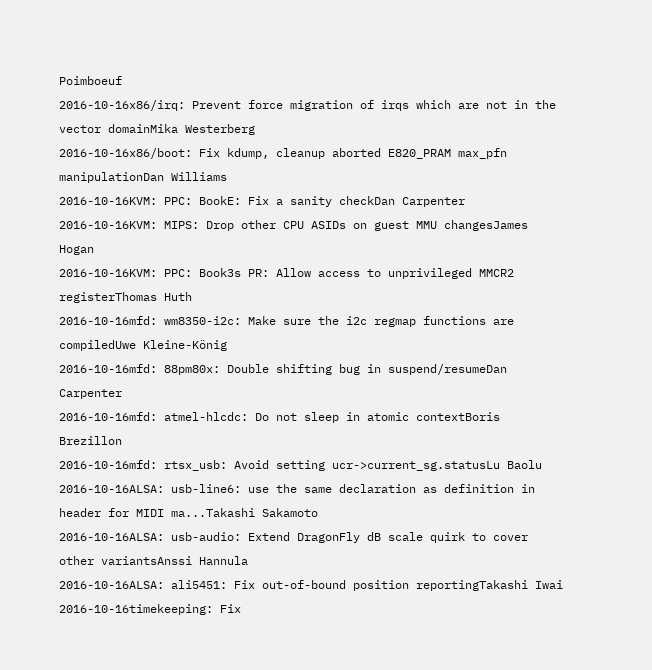Poimboeuf
2016-10-16x86/irq: Prevent force migration of irqs which are not in the vector domainMika Westerberg
2016-10-16x86/boot: Fix kdump, cleanup aborted E820_PRAM max_pfn manipulationDan Williams
2016-10-16KVM: PPC: BookE: Fix a sanity checkDan Carpenter
2016-10-16KVM: MIPS: Drop other CPU ASIDs on guest MMU changesJames Hogan
2016-10-16KVM: PPC: Book3s PR: Allow access to unprivileged MMCR2 registerThomas Huth
2016-10-16mfd: wm8350-i2c: Make sure the i2c regmap functions are compiledUwe Kleine-König
2016-10-16mfd: 88pm80x: Double shifting bug in suspend/resumeDan Carpenter
2016-10-16mfd: atmel-hlcdc: Do not sleep in atomic contextBoris Brezillon
2016-10-16mfd: rtsx_usb: Avoid setting ucr->current_sg.statusLu Baolu
2016-10-16ALSA: usb-line6: use the same declaration as definition in header for MIDI ma...Takashi Sakamoto
2016-10-16ALSA: usb-audio: Extend DragonFly dB scale quirk to cover other variantsAnssi Hannula
2016-10-16ALSA: ali5451: Fix out-of-bound position reportingTakashi Iwai
2016-10-16timekeeping: Fix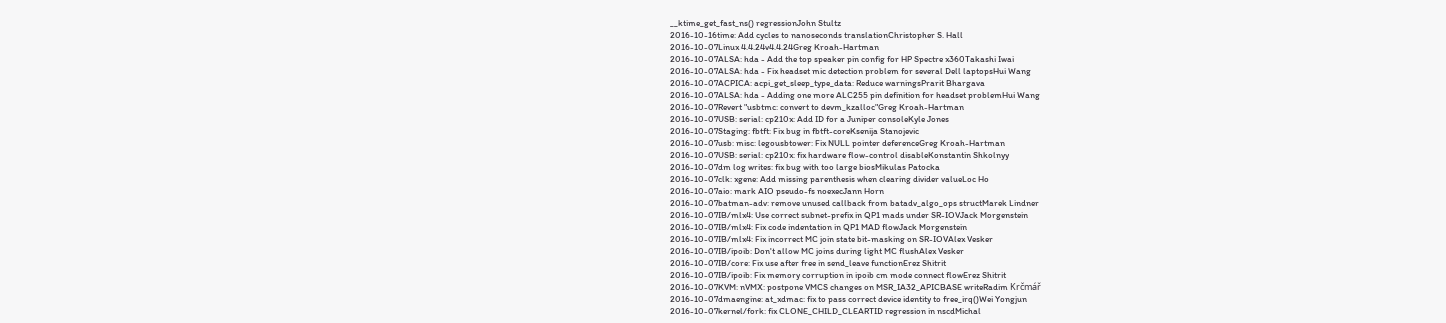__ktime_get_fast_ns() regressionJohn Stultz
2016-10-16time: Add cycles to nanoseconds translationChristopher S. Hall
2016-10-07Linux 4.4.24v4.4.24Greg Kroah-Hartman
2016-10-07ALSA: hda - Add the top speaker pin config for HP Spectre x360Takashi Iwai
2016-10-07ALSA: hda - Fix headset mic detection problem for several Dell laptopsHui Wang
2016-10-07ACPICA: acpi_get_sleep_type_data: Reduce warningsPrarit Bhargava
2016-10-07ALSA: hda - Adding one more ALC255 pin definition for headset problemHui Wang
2016-10-07Revert "usbtmc: convert to devm_kzalloc"Greg Kroah-Hartman
2016-10-07USB: serial: cp210x: Add ID for a Juniper consoleKyle Jones
2016-10-07Staging: fbtft: Fix bug in fbtft-coreKsenija Stanojevic
2016-10-07usb: misc: legousbtower: Fix NULL pointer deferenceGreg Kroah-Hartman
2016-10-07USB: serial: cp210x: fix hardware flow-control disableKonstantin Shkolnyy
2016-10-07dm log writes: fix bug with too large biosMikulas Patocka
2016-10-07clk: xgene: Add missing parenthesis when clearing divider valueLoc Ho
2016-10-07aio: mark AIO pseudo-fs noexecJann Horn
2016-10-07batman-adv: remove unused callback from batadv_algo_ops structMarek Lindner
2016-10-07IB/mlx4: Use correct subnet-prefix in QP1 mads under SR-IOVJack Morgenstein
2016-10-07IB/mlx4: Fix code indentation in QP1 MAD flowJack Morgenstein
2016-10-07IB/mlx4: Fix incorrect MC join state bit-masking on SR-IOVAlex Vesker
2016-10-07IB/ipoib: Don't allow MC joins during light MC flushAlex Vesker
2016-10-07IB/core: Fix use after free in send_leave functionErez Shitrit
2016-10-07IB/ipoib: Fix memory corruption in ipoib cm mode connect flowErez Shitrit
2016-10-07KVM: nVMX: postpone VMCS changes on MSR_IA32_APICBASE writeRadim Krčmář
2016-10-07dmaengine: at_xdmac: fix to pass correct device identity to free_irq()Wei Yongjun
2016-10-07kernel/fork: fix CLONE_CHILD_CLEARTID regression in nscdMichal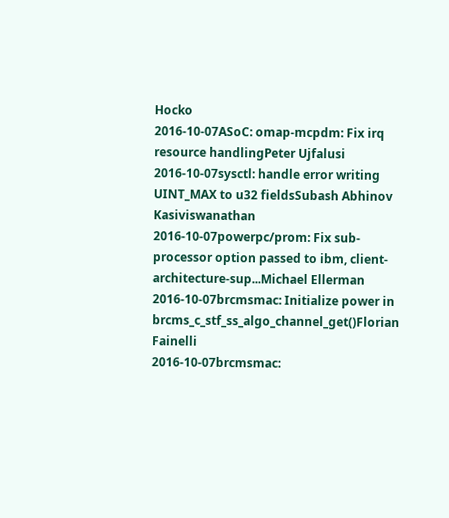Hocko
2016-10-07ASoC: omap-mcpdm: Fix irq resource handlingPeter Ujfalusi
2016-10-07sysctl: handle error writing UINT_MAX to u32 fieldsSubash Abhinov Kasiviswanathan
2016-10-07powerpc/prom: Fix sub-processor option passed to ibm, client-architecture-sup...Michael Ellerman
2016-10-07brcmsmac: Initialize power in brcms_c_stf_ss_algo_channel_get()Florian Fainelli
2016-10-07brcmsmac: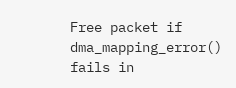Free packet if dma_mapping_error() fails in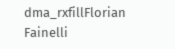dma_rxfillFlorian Fainelli